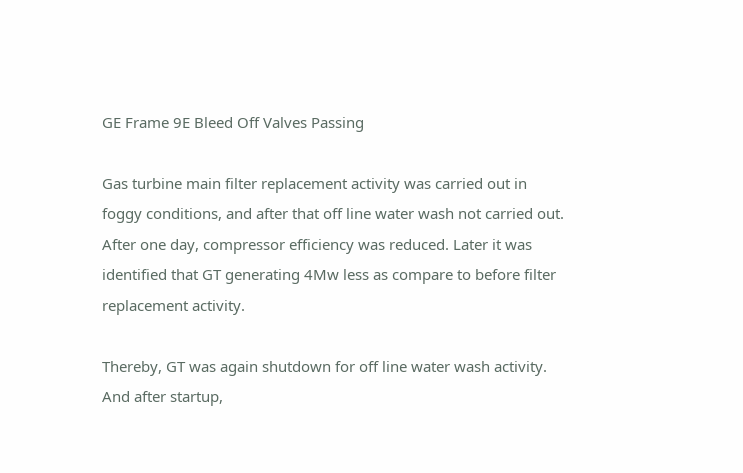GE Frame 9E Bleed Off Valves Passing

Gas turbine main filter replacement activity was carried out in foggy conditions, and after that off line water wash not carried out. After one day, compressor efficiency was reduced. Later it was identified that GT generating 4Mw less as compare to before filter replacement activity.

Thereby, GT was again shutdown for off line water wash activity. And after startup,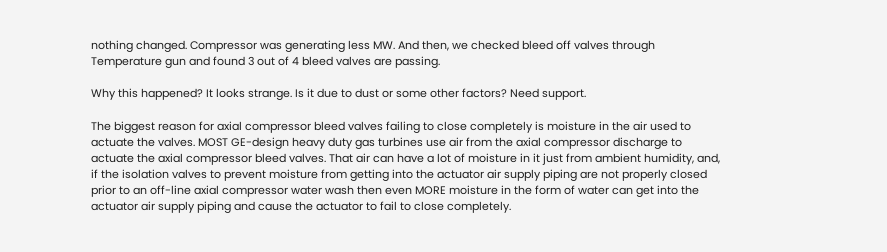nothing changed. Compressor was generating less MW. And then, we checked bleed off valves through Temperature gun and found 3 out of 4 bleed valves are passing.

Why this happened? It looks strange. Is it due to dust or some other factors? Need support.

The biggest reason for axial compressor bleed valves failing to close completely is moisture in the air used to actuate the valves. MOST GE-design heavy duty gas turbines use air from the axial compressor discharge to actuate the axial compressor bleed valves. That air can have a lot of moisture in it just from ambient humidity, and, if the isolation valves to prevent moisture from getting into the actuator air supply piping are not properly closed prior to an off-line axial compressor water wash then even MORE moisture in the form of water can get into the actuator air supply piping and cause the actuator to fail to close completely.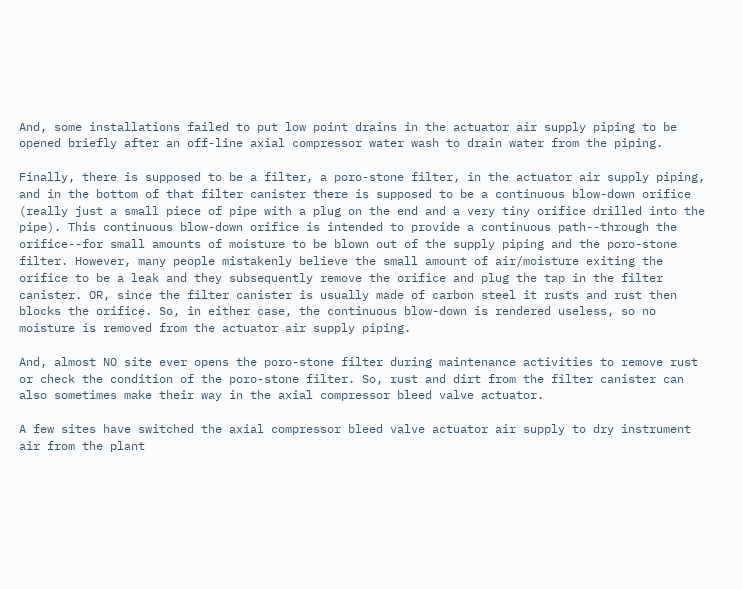And, some installations failed to put low point drains in the actuator air supply piping to be opened briefly after an off-line axial compressor water wash to drain water from the piping.

Finally, there is supposed to be a filter, a poro-stone filter, in the actuator air supply piping, and in the bottom of that filter canister there is supposed to be a continuous blow-down orifice (really just a small piece of pipe with a plug on the end and a very tiny orifice drilled into the pipe). This continuous blow-down orifice is intended to provide a continuous path--through the orifice--for small amounts of moisture to be blown out of the supply piping and the poro-stone filter. However, many people mistakenly believe the small amount of air/moisture exiting the orifice to be a leak and they subsequently remove the orifice and plug the tap in the filter canister. OR, since the filter canister is usually made of carbon steel it rusts and rust then blocks the orifice. So, in either case, the continuous blow-down is rendered useless, so no moisture is removed from the actuator air supply piping.

And, almost NO site ever opens the poro-stone filter during maintenance activities to remove rust or check the condition of the poro-stone filter. So, rust and dirt from the filter canister can also sometimes make their way in the axial compressor bleed valve actuator.

A few sites have switched the axial compressor bleed valve actuator air supply to dry instrument air from the plant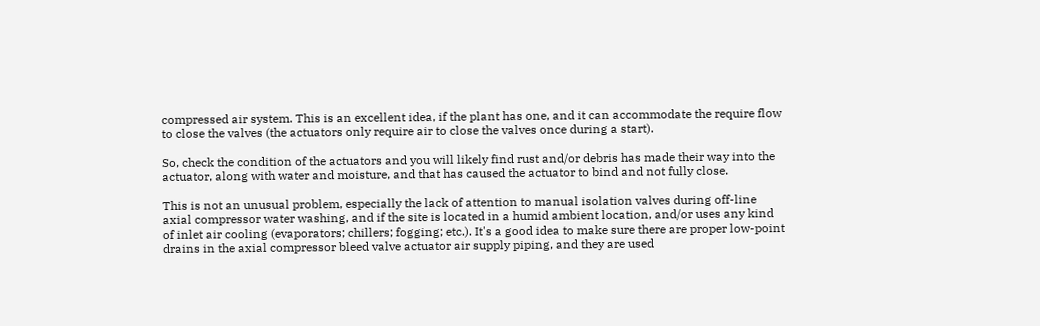compressed air system. This is an excellent idea, if the plant has one, and it can accommodate the require flow to close the valves (the actuators only require air to close the valves once during a start).

So, check the condition of the actuators and you will likely find rust and/or debris has made their way into the actuator, along with water and moisture, and that has caused the actuator to bind and not fully close.

This is not an unusual problem, especially the lack of attention to manual isolation valves during off-line axial compressor water washing, and if the site is located in a humid ambient location, and/or uses any kind of inlet air cooling (evaporators; chillers; fogging; etc.). It's a good idea to make sure there are proper low-point drains in the axial compressor bleed valve actuator air supply piping, and they are used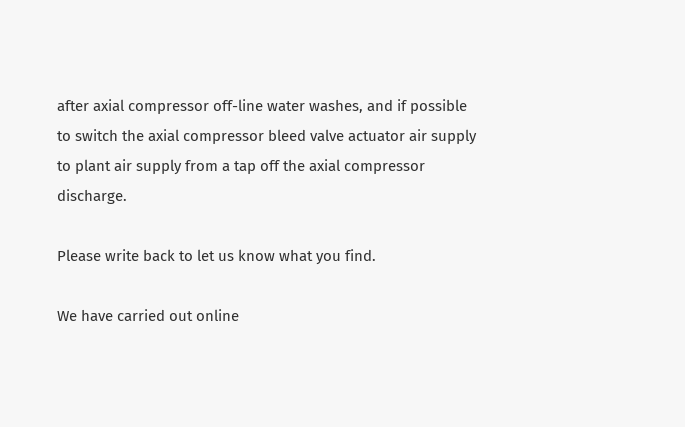after axial compressor off-line water washes, and if possible to switch the axial compressor bleed valve actuator air supply to plant air supply from a tap off the axial compressor discharge.

Please write back to let us know what you find.

We have carried out online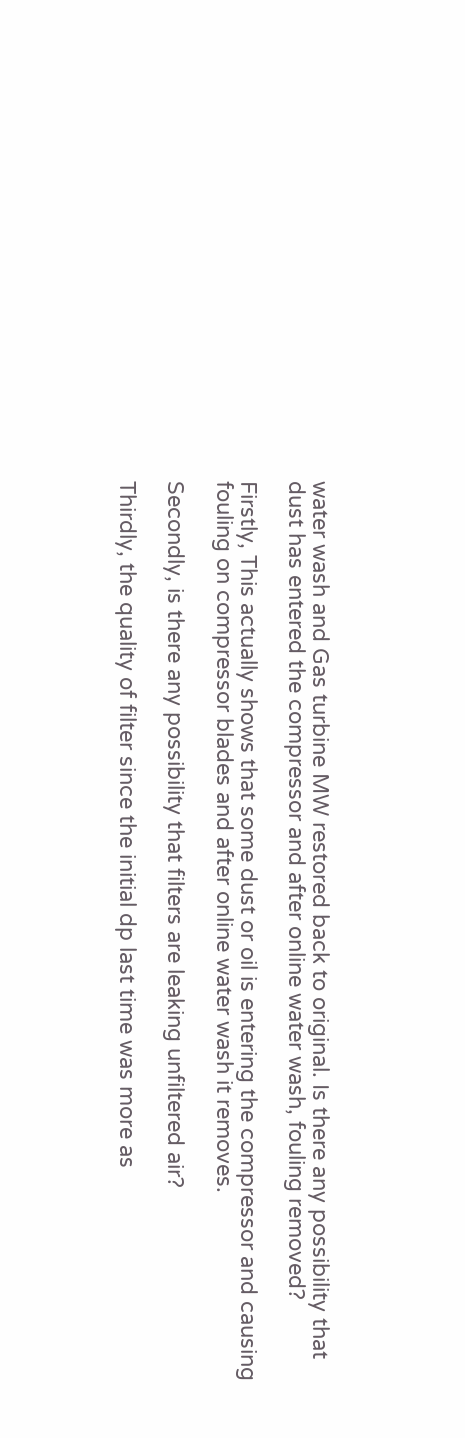water wash and Gas turbine MW restored back to original. Is there any possibility that dust has entered the compressor and after online water wash, fouling removed?

Firstly, This actually shows that some dust or oil is entering the compressor and causing fouling on compressor blades and after online water wash it removes.

Secondly, is there any possibility that filters are leaking unfiltered air?

Thirdly, the quality of filter since the initial dp last time was more as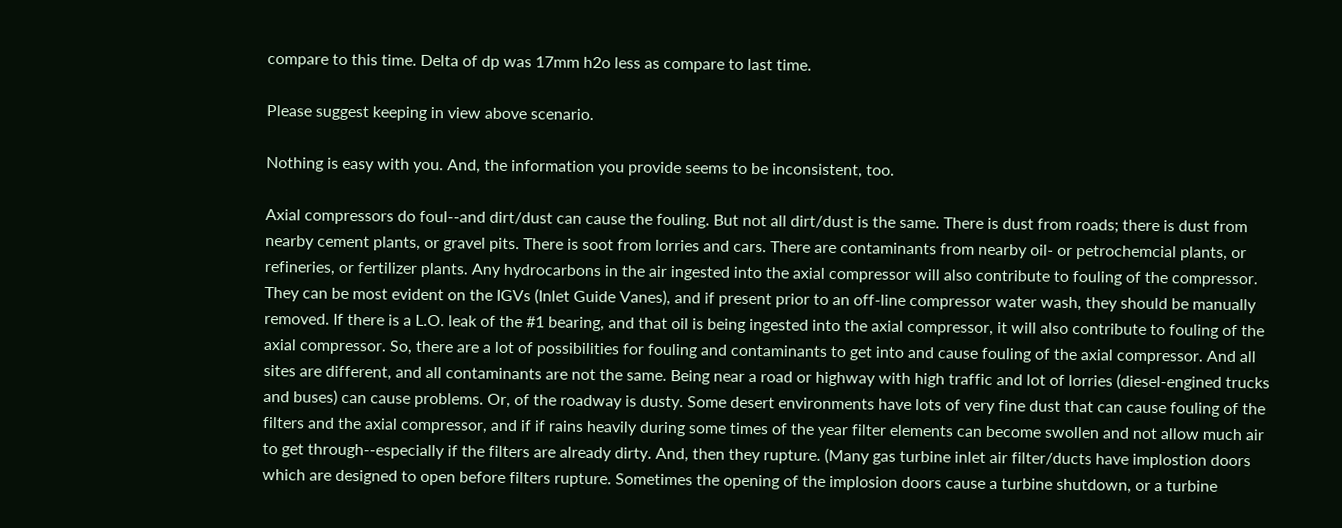compare to this time. Delta of dp was 17mm h2o less as compare to last time.

Please suggest keeping in view above scenario.

Nothing is easy with you. And, the information you provide seems to be inconsistent, too.

Axial compressors do foul--and dirt/dust can cause the fouling. But not all dirt/dust is the same. There is dust from roads; there is dust from nearby cement plants, or gravel pits. There is soot from lorries and cars. There are contaminants from nearby oil- or petrochemcial plants, or refineries, or fertilizer plants. Any hydrocarbons in the air ingested into the axial compressor will also contribute to fouling of the compressor. They can be most evident on the IGVs (Inlet Guide Vanes), and if present prior to an off-line compressor water wash, they should be manually removed. If there is a L.O. leak of the #1 bearing, and that oil is being ingested into the axial compressor, it will also contribute to fouling of the axial compressor. So, there are a lot of possibilities for fouling and contaminants to get into and cause fouling of the axial compressor. And all sites are different, and all contaminants are not the same. Being near a road or highway with high traffic and lot of lorries (diesel-engined trucks and buses) can cause problems. Or, of the roadway is dusty. Some desert environments have lots of very fine dust that can cause fouling of the filters and the axial compressor, and if if rains heavily during some times of the year filter elements can become swollen and not allow much air to get through--especially if the filters are already dirty. And, then they rupture. (Many gas turbine inlet air filter/ducts have implostion doors which are designed to open before filters rupture. Sometimes the opening of the implosion doors cause a turbine shutdown, or a turbine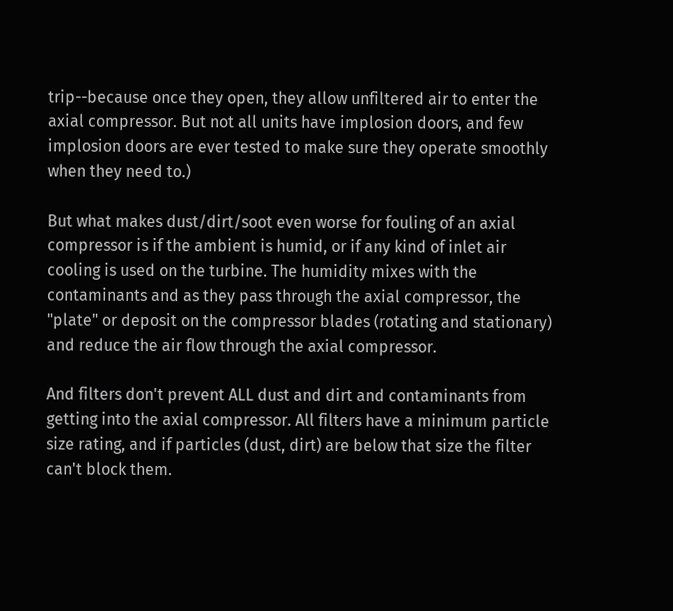trip--because once they open, they allow unfiltered air to enter the axial compressor. But not all units have implosion doors, and few implosion doors are ever tested to make sure they operate smoothly when they need to.)

But what makes dust/dirt/soot even worse for fouling of an axial compressor is if the ambient is humid, or if any kind of inlet air cooling is used on the turbine. The humidity mixes with the contaminants and as they pass through the axial compressor, the "plate" or deposit on the compressor blades (rotating and stationary) and reduce the air flow through the axial compressor.

And filters don't prevent ALL dust and dirt and contaminants from getting into the axial compressor. All filters have a minimum particle size rating, and if particles (dust, dirt) are below that size the filter can't block them.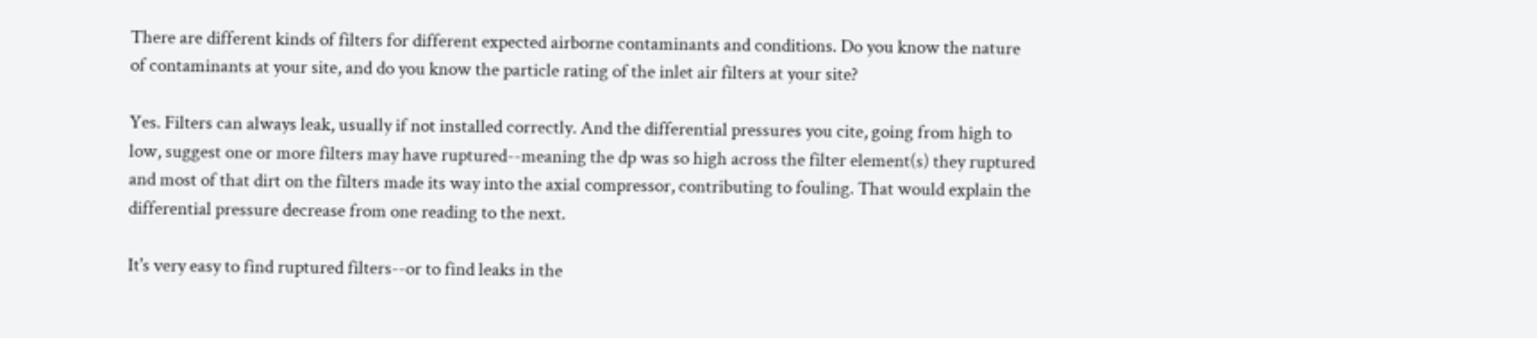There are different kinds of filters for different expected airborne contaminants and conditions. Do you know the nature of contaminants at your site, and do you know the particle rating of the inlet air filters at your site?

Yes. Filters can always leak, usually if not installed correctly. And the differential pressures you cite, going from high to low, suggest one or more filters may have ruptured--meaning the dp was so high across the filter element(s) they ruptured and most of that dirt on the filters made its way into the axial compressor, contributing to fouling. That would explain the differential pressure decrease from one reading to the next.

It's very easy to find ruptured filters--or to find leaks in the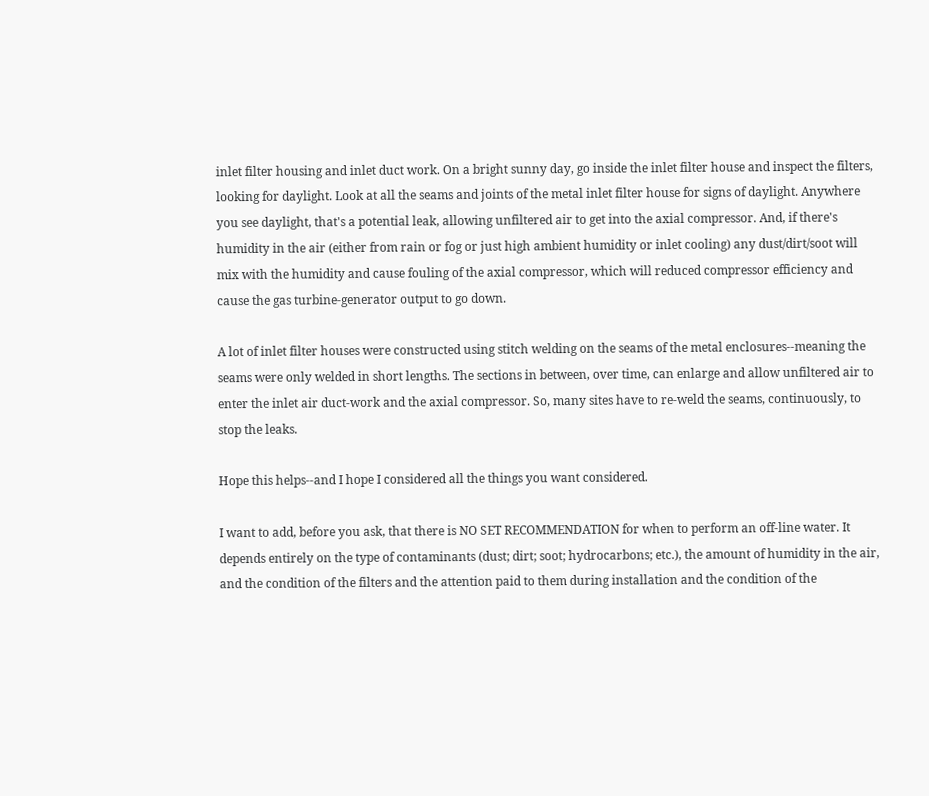inlet filter housing and inlet duct work. On a bright sunny day, go inside the inlet filter house and inspect the filters, looking for daylight. Look at all the seams and joints of the metal inlet filter house for signs of daylight. Anywhere you see daylight, that's a potential leak, allowing unfiltered air to get into the axial compressor. And, if there's humidity in the air (either from rain or fog or just high ambient humidity or inlet cooling) any dust/dirt/soot will mix with the humidity and cause fouling of the axial compressor, which will reduced compressor efficiency and cause the gas turbine-generator output to go down.

A lot of inlet filter houses were constructed using stitch welding on the seams of the metal enclosures--meaning the seams were only welded in short lengths. The sections in between, over time, can enlarge and allow unfiltered air to enter the inlet air duct-work and the axial compressor. So, many sites have to re-weld the seams, continuously, to stop the leaks.

Hope this helps--and I hope I considered all the things you want considered.

I want to add, before you ask, that there is NO SET RECOMMENDATION for when to perform an off-line water. It depends entirely on the type of contaminants (dust; dirt; soot; hydrocarbons; etc.), the amount of humidity in the air, and the condition of the filters and the attention paid to them during installation and the condition of the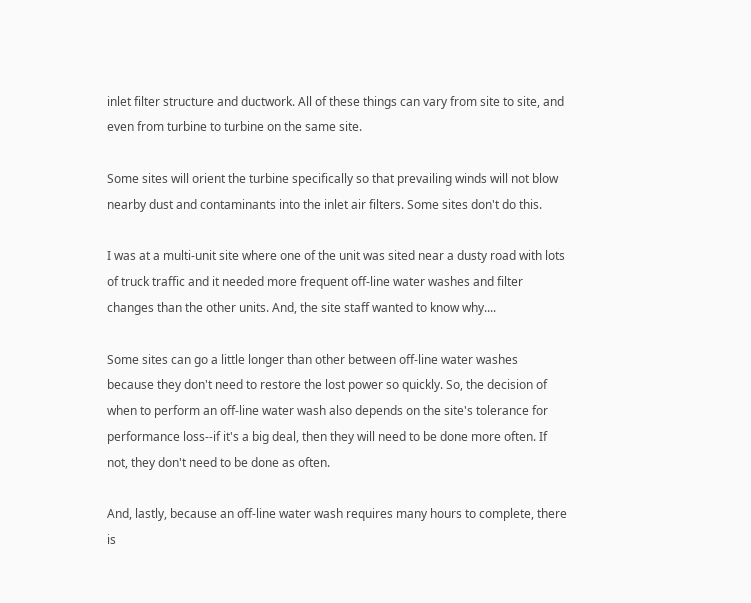inlet filter structure and ductwork. All of these things can vary from site to site, and even from turbine to turbine on the same site.

Some sites will orient the turbine specifically so that prevailing winds will not blow nearby dust and contaminants into the inlet air filters. Some sites don't do this.

I was at a multi-unit site where one of the unit was sited near a dusty road with lots of truck traffic and it needed more frequent off-line water washes and filter changes than the other units. And, the site staff wanted to know why....

Some sites can go a little longer than other between off-line water washes because they don't need to restore the lost power so quickly. So, the decision of when to perform an off-line water wash also depends on the site's tolerance for performance loss--if it's a big deal, then they will need to be done more often. If not, they don't need to be done as often.

And, lastly, because an off-line water wash requires many hours to complete, there is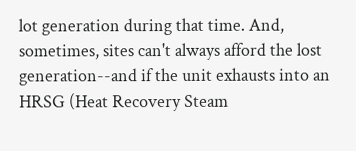lot generation during that time. And, sometimes, sites can't always afford the lost generation--and if the unit exhausts into an HRSG (Heat Recovery Steam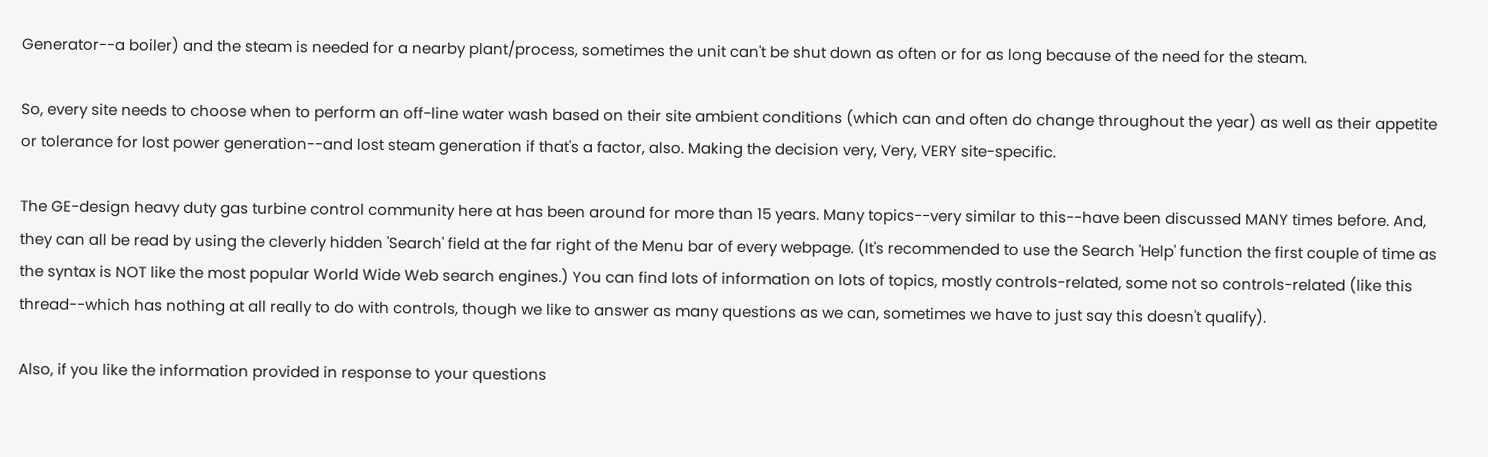Generator--a boiler) and the steam is needed for a nearby plant/process, sometimes the unit can't be shut down as often or for as long because of the need for the steam.

So, every site needs to choose when to perform an off-line water wash based on their site ambient conditions (which can and often do change throughout the year) as well as their appetite or tolerance for lost power generation--and lost steam generation if that's a factor, also. Making the decision very, Very, VERY site-specific.

The GE-design heavy duty gas turbine control community here at has been around for more than 15 years. Many topics--very similar to this--have been discussed MANY times before. And, they can all be read by using the cleverly hidden 'Search' field at the far right of the Menu bar of every webpage. (It's recommended to use the Search 'Help' function the first couple of time as the syntax is NOT like the most popular World Wide Web search engines.) You can find lots of information on lots of topics, mostly controls-related, some not so controls-related (like this thread--which has nothing at all really to do with controls, though we like to answer as many questions as we can, sometimes we have to just say this doesn't qualify).

Also, if you like the information provided in response to your questions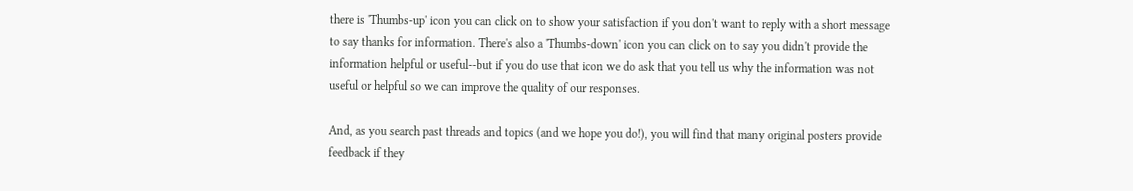there is 'Thumbs-up' icon you can click on to show your satisfaction if you don't want to reply with a short message to say thanks for information. There's also a 'Thumbs-down' icon you can click on to say you didn't provide the information helpful or useful--but if you do use that icon we do ask that you tell us why the information was not useful or helpful so we can improve the quality of our responses.

And, as you search past threads and topics (and we hope you do!), you will find that many original posters provide feedback if they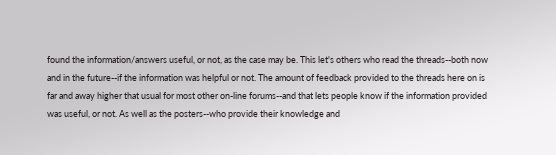found the information/answers useful, or not, as the case may be. This let's others who read the threads--both now and in the future--if the information was helpful or not. The amount of feedback provided to the threads here on is far and away higher that usual for most other on-line forums--and that lets people know if the information provided was useful, or not. As well as the posters--who provide their knowledge and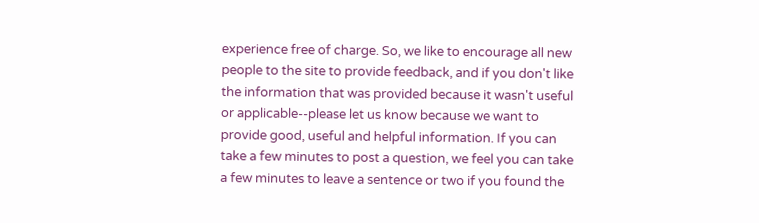experience free of charge. So, we like to encourage all new people to the site to provide feedback, and if you don't like the information that was provided because it wasn't useful or applicable--please let us know because we want to provide good, useful and helpful information. If you can take a few minutes to post a question, we feel you can take a few minutes to leave a sentence or two if you found the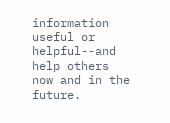information useful or helpful--and help others now and in the future.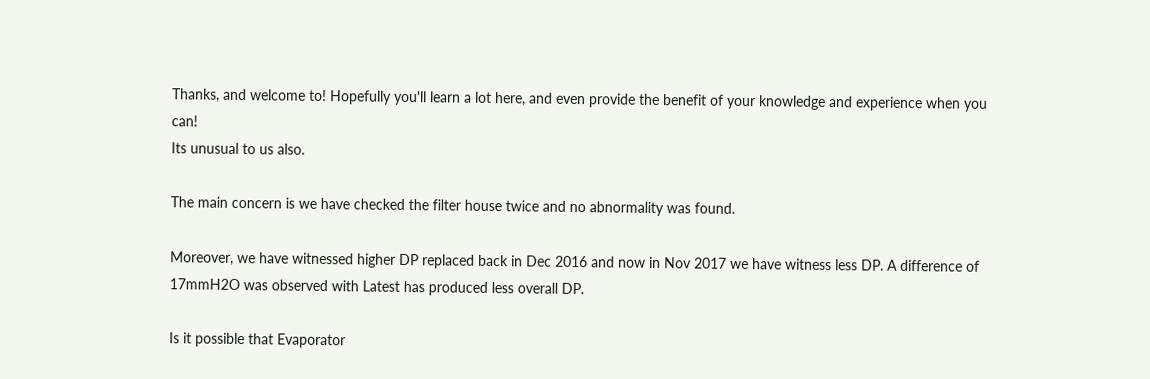Thanks, and welcome to! Hopefully you'll learn a lot here, and even provide the benefit of your knowledge and experience when you can!
Its unusual to us also.

The main concern is we have checked the filter house twice and no abnormality was found.

Moreover, we have witnessed higher DP replaced back in Dec 2016 and now in Nov 2017 we have witness less DP. A difference of 17mmH2O was observed with Latest has produced less overall DP.

Is it possible that Evaporator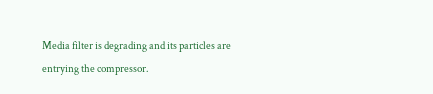Media filter is degrading and its particles are entrying the compressor.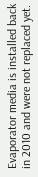Evaporator media is installed back in 2010 and were not replaced yet.